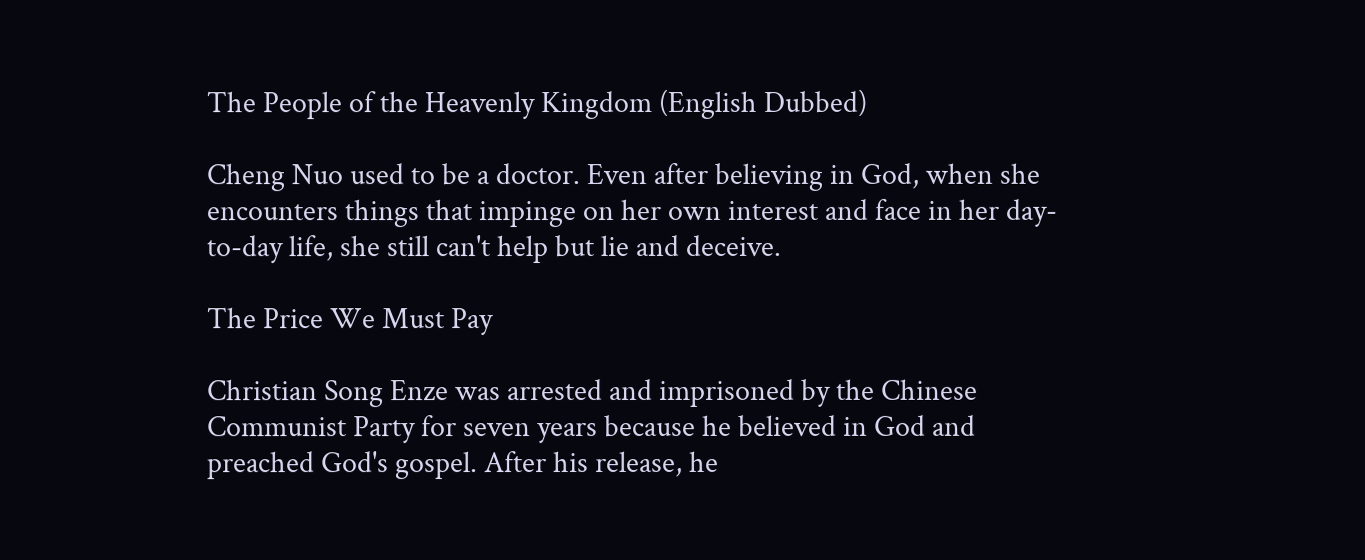The People of the Heavenly Kingdom (English Dubbed)

Cheng Nuo used to be a doctor. Even after believing in God, when she encounters things that impinge on her own interest and face in her day-to-day life, she still can't help but lie and deceive.

The Price We Must Pay

Christian Song Enze was arrested and imprisoned by the Chinese Communist Party for seven years because he believed in God and preached God's gospel. After his release, he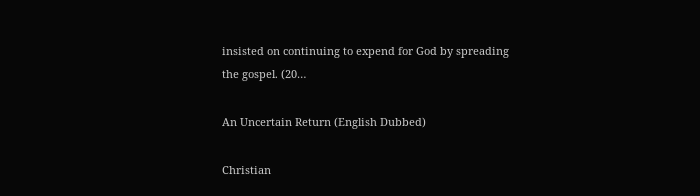insisted on continuing to expend for God by spreading the gospel. (20…

An Uncertain Return (English Dubbed)

Christian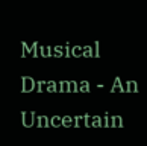Musical Drama - An Uncertain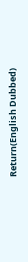Return(English Dubbed)